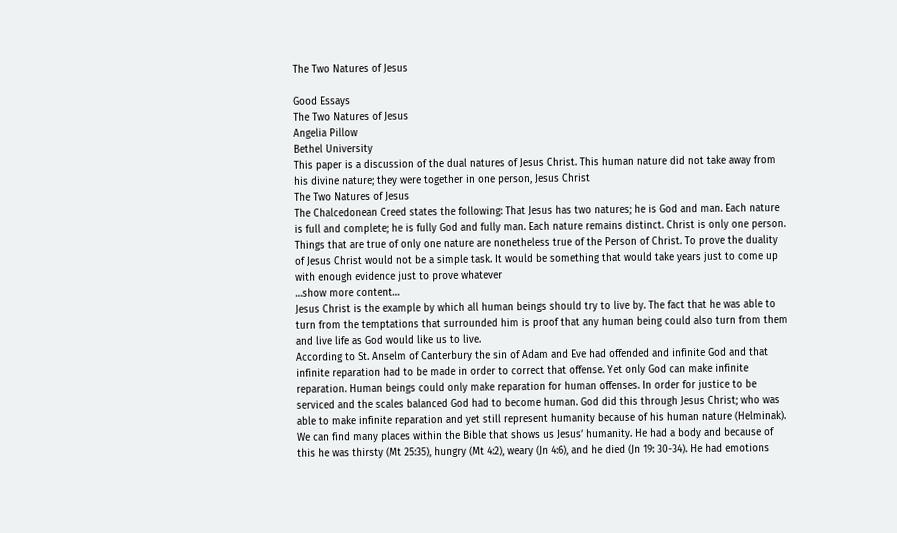The Two Natures of Jesus

Good Essays
The Two Natures of Jesus
Angelia Pillow
Bethel University
This paper is a discussion of the dual natures of Jesus Christ. This human nature did not take away from his divine nature; they were together in one person, Jesus Christ
The Two Natures of Jesus
The Chalcedonean Creed states the following: That Jesus has two natures; he is God and man. Each nature is full and complete; he is fully God and fully man. Each nature remains distinct. Christ is only one person. Things that are true of only one nature are nonetheless true of the Person of Christ. To prove the duality of Jesus Christ would not be a simple task. It would be something that would take years just to come up with enough evidence just to prove whatever
…show more content…
Jesus Christ is the example by which all human beings should try to live by. The fact that he was able to turn from the temptations that surrounded him is proof that any human being could also turn from them and live life as God would like us to live.
According to St. Anselm of Canterbury the sin of Adam and Eve had offended and infinite God and that infinite reparation had to be made in order to correct that offense. Yet only God can make infinite reparation. Human beings could only make reparation for human offenses. In order for justice to be serviced and the scales balanced God had to become human. God did this through Jesus Christ; who was able to make infinite reparation and yet still represent humanity because of his human nature (Helminak). We can find many places within the Bible that shows us Jesus’ humanity. He had a body and because of this he was thirsty (Mt 25:35), hungry (Mt 4:2), weary (Jn 4:6), and he died (Jn 19: 30-34). He had emotions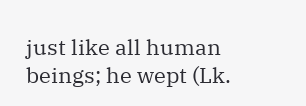just like all human beings; he wept (Lk.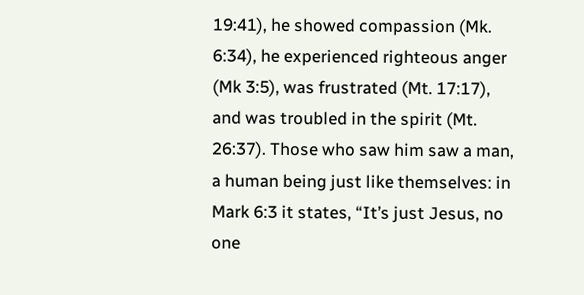19:41), he showed compassion (Mk. 6:34), he experienced righteous anger (Mk 3:5), was frustrated (Mt. 17:17), and was troubled in the spirit (Mt. 26:37). Those who saw him saw a man, a human being just like themselves: in Mark 6:3 it states, “It’s just Jesus, no one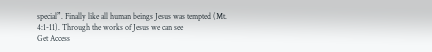special”. Finally like all human beings Jesus was tempted (Mt. 4:1-11). Through the works of Jesus we can see
Get Access